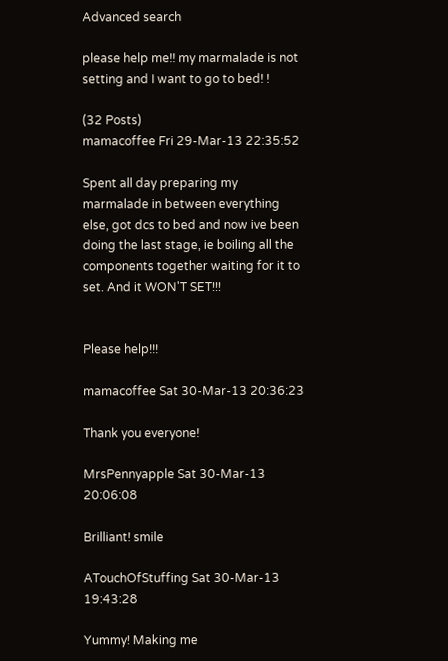Advanced search

please help me!! my marmalade is not setting and I want to go to bed! !

(32 Posts)
mamacoffee Fri 29-Mar-13 22:35:52

Spent all day preparing my marmalade in between everything else, got dcs to bed and now ive been doing the last stage, ie boiling all the components together waiting for it to set. And it WON'T SET!!!


Please help!!!

mamacoffee Sat 30-Mar-13 20:36:23

Thank you everyone!

MrsPennyapple Sat 30-Mar-13 20:06:08

Brilliant! smile

ATouchOfStuffing Sat 30-Mar-13 19:43:28

Yummy! Making me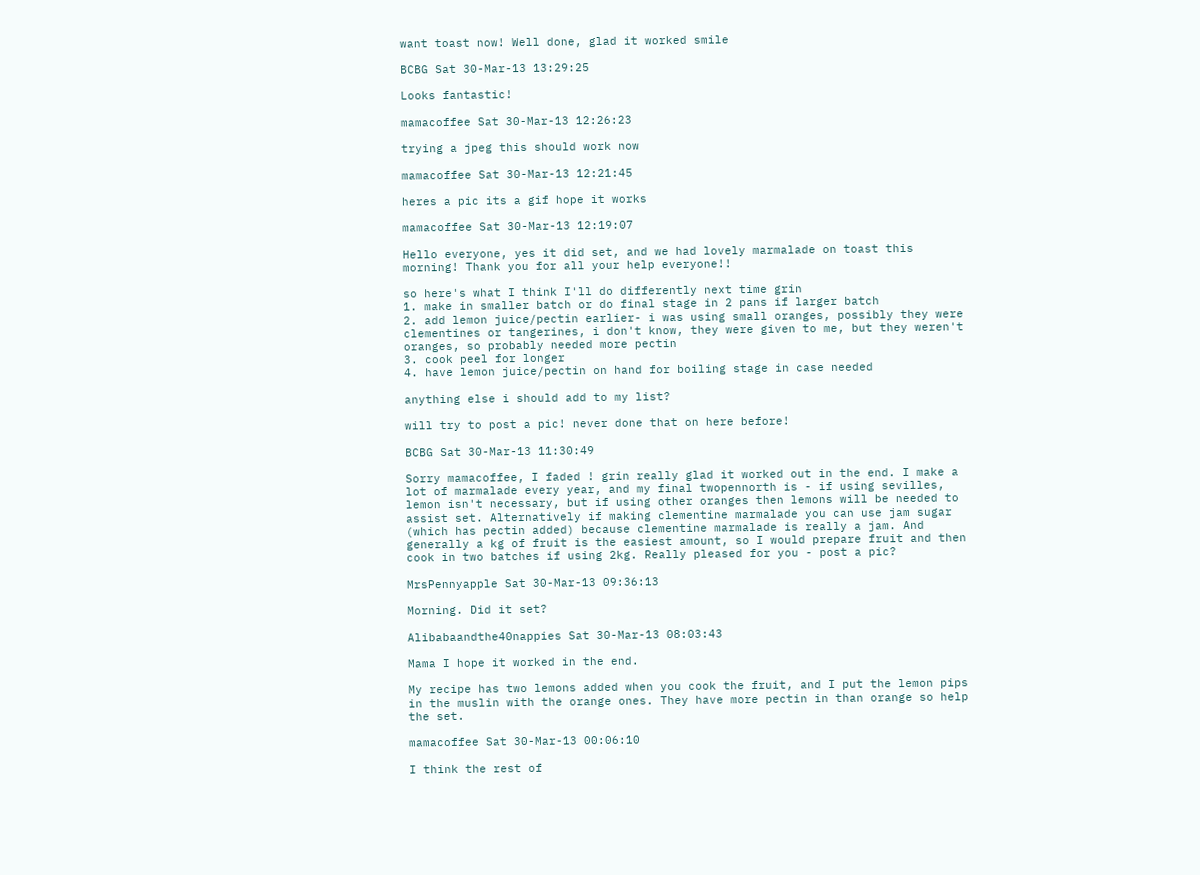want toast now! Well done, glad it worked smile

BCBG Sat 30-Mar-13 13:29:25

Looks fantastic!

mamacoffee Sat 30-Mar-13 12:26:23

trying a jpeg this should work now

mamacoffee Sat 30-Mar-13 12:21:45

heres a pic its a gif hope it works

mamacoffee Sat 30-Mar-13 12:19:07

Hello everyone, yes it did set, and we had lovely marmalade on toast this morning! Thank you for all your help everyone!!

so here's what I think I'll do differently next time grin
1. make in smaller batch or do final stage in 2 pans if larger batch
2. add lemon juice/pectin earlier- i was using small oranges, possibly they were clementines or tangerines, i don't know, they were given to me, but they weren't oranges, so probably needed more pectin
3. cook peel for longer
4. have lemon juice/pectin on hand for boiling stage in case needed

anything else i should add to my list?

will try to post a pic! never done that on here before!

BCBG Sat 30-Mar-13 11:30:49

Sorry mamacoffee, I faded ! grin really glad it worked out in the end. I make a lot of marmalade every year, and my final twopennorth is - if using sevilles, lemon isn't necessary, but if using other oranges then lemons will be needed to assist set. Alternatively if making clementine marmalade you can use jam sugar (which has pectin added) because clementine marmalade is really a jam. And generally a kg of fruit is the easiest amount, so I would prepare fruit and then cook in two batches if using 2kg. Really pleased for you - post a pic?

MrsPennyapple Sat 30-Mar-13 09:36:13

Morning. Did it set?

Alibabaandthe40nappies Sat 30-Mar-13 08:03:43

Mama I hope it worked in the end.

My recipe has two lemons added when you cook the fruit, and I put the lemon pips in the muslin with the orange ones. They have more pectin in than orange so help the set.

mamacoffee Sat 30-Mar-13 00:06:10

I think the rest of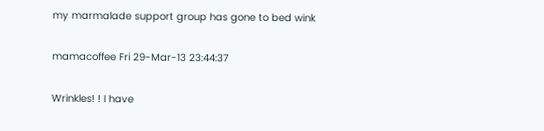my marmalade support group has gone to bed wink

mamacoffee Fri 29-Mar-13 23:44:37

Wrinkles! ! I have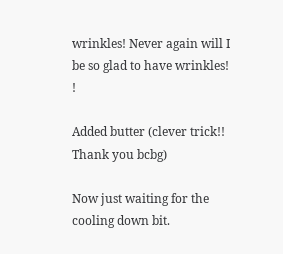wrinkles! Never again will I be so glad to have wrinkles! !

Added butter (clever trick!! Thank you bcbg)

Now just waiting for the cooling down bit.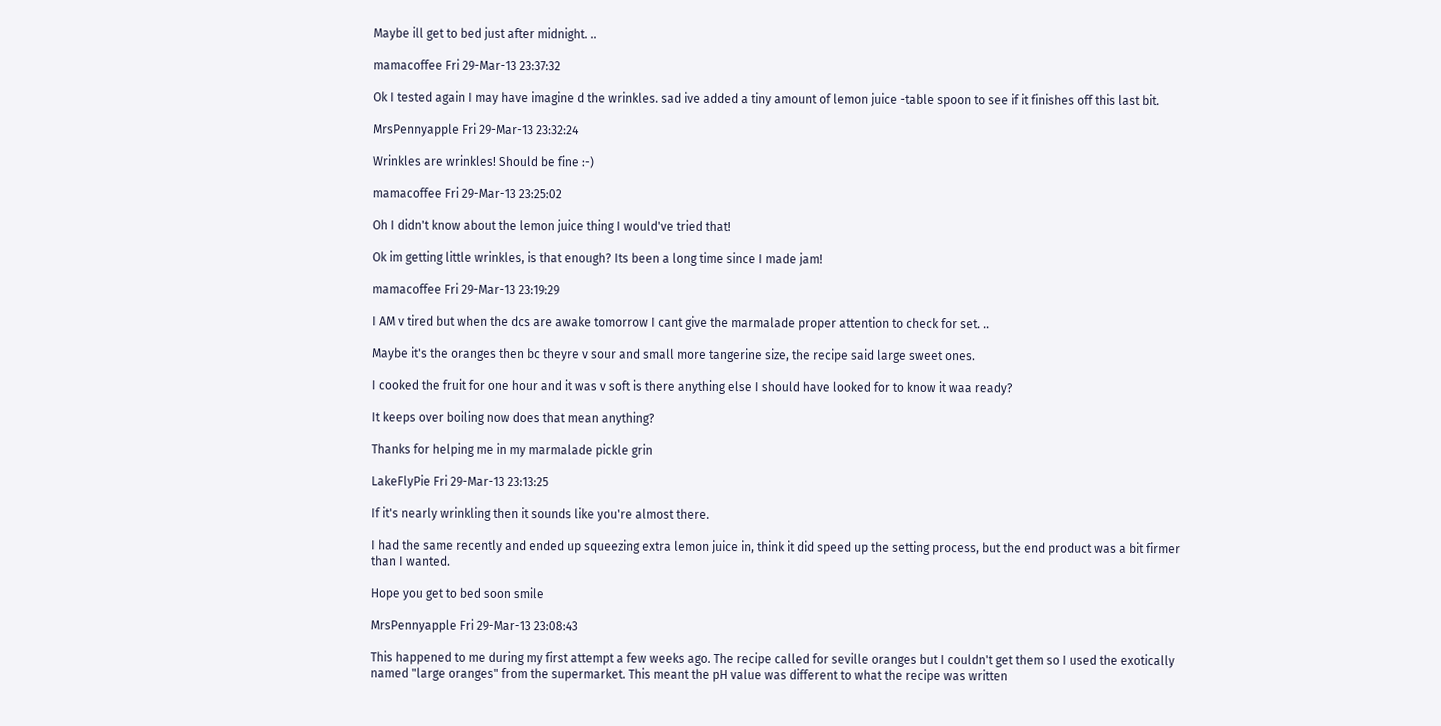Maybe ill get to bed just after midnight. ..

mamacoffee Fri 29-Mar-13 23:37:32

Ok I tested again I may have imagine d the wrinkles. sad ive added a tiny amount of lemon juice -table spoon to see if it finishes off this last bit.

MrsPennyapple Fri 29-Mar-13 23:32:24

Wrinkles are wrinkles! Should be fine :-)

mamacoffee Fri 29-Mar-13 23:25:02

Oh I didn't know about the lemon juice thing I would've tried that!

Ok im getting little wrinkles, is that enough? Its been a long time since I made jam!

mamacoffee Fri 29-Mar-13 23:19:29

I AM v tired but when the dcs are awake tomorrow I cant give the marmalade proper attention to check for set. ..

Maybe it's the oranges then bc theyre v sour and small more tangerine size, the recipe said large sweet ones.

I cooked the fruit for one hour and it was v soft is there anything else I should have looked for to know it waa ready?

It keeps over boiling now does that mean anything?

Thanks for helping me in my marmalade pickle grin

LakeFlyPie Fri 29-Mar-13 23:13:25

If it's nearly wrinkling then it sounds like you're almost there.

I had the same recently and ended up squeezing extra lemon juice in, think it did speed up the setting process, but the end product was a bit firmer than I wanted.

Hope you get to bed soon smile

MrsPennyapple Fri 29-Mar-13 23:08:43

This happened to me during my first attempt a few weeks ago. The recipe called for seville oranges but I couldn't get them so I used the exotically named "large oranges" from the supermarket. This meant the pH value was different to what the recipe was written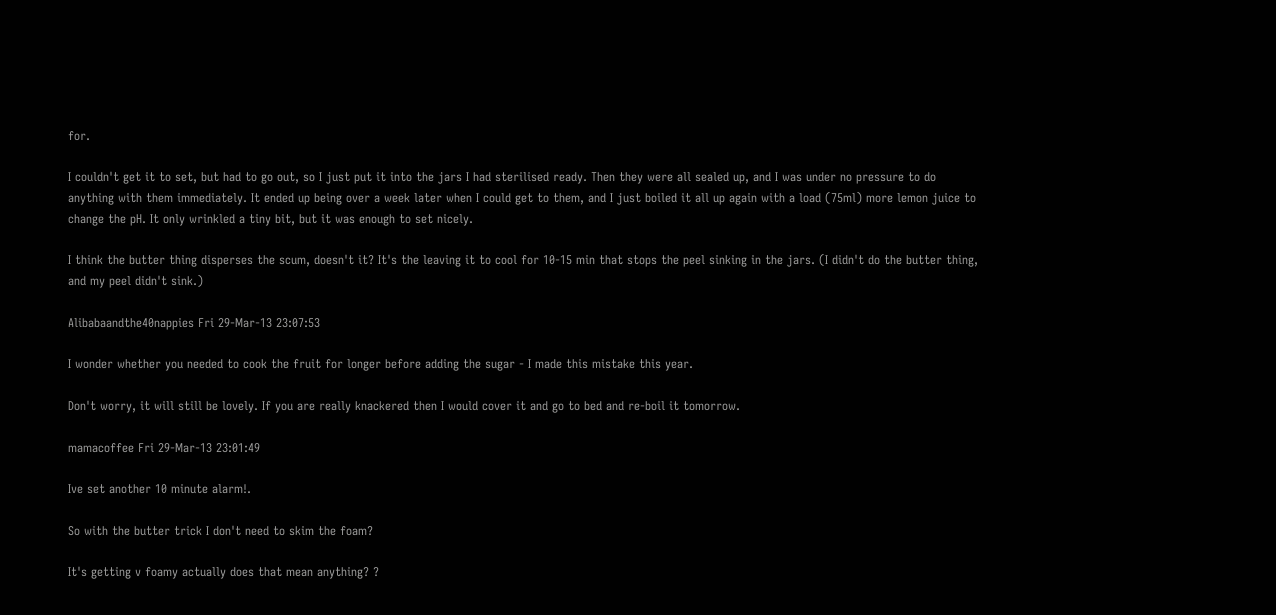for.

I couldn't get it to set, but had to go out, so I just put it into the jars I had sterilised ready. Then they were all sealed up, and I was under no pressure to do anything with them immediately. It ended up being over a week later when I could get to them, and I just boiled it all up again with a load (75ml) more lemon juice to change the pH. It only wrinkled a tiny bit, but it was enough to set nicely.

I think the butter thing disperses the scum, doesn't it? It's the leaving it to cool for 10-15 min that stops the peel sinking in the jars. (I didn't do the butter thing, and my peel didn't sink.)

Alibabaandthe40nappies Fri 29-Mar-13 23:07:53

I wonder whether you needed to cook the fruit for longer before adding the sugar - I made this mistake this year.

Don't worry, it will still be lovely. If you are really knackered then I would cover it and go to bed and re-boil it tomorrow.

mamacoffee Fri 29-Mar-13 23:01:49

Ive set another 10 minute alarm!.

So with the butter trick I don't need to skim the foam?

It's getting v foamy actually does that mean anything? ?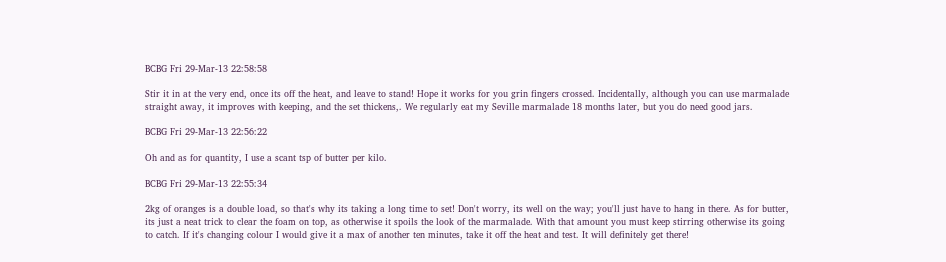BCBG Fri 29-Mar-13 22:58:58

Stir it in at the very end, once its off the heat, and leave to stand! Hope it works for you grin fingers crossed. Incidentally, although you can use marmalade straight away, it improves with keeping, and the set thickens,. We regularly eat my Seville marmalade 18 months later, but you do need good jars.

BCBG Fri 29-Mar-13 22:56:22

Oh and as for quantity, I use a scant tsp of butter per kilo.

BCBG Fri 29-Mar-13 22:55:34

2kg of oranges is a double load, so that's why its taking a long time to set! Don't worry, its well on the way; you'll just have to hang in there. As for butter, its just a neat trick to clear the foam on top, as otherwise it spoils the look of the marmalade. With that amount you must keep stirring otherwise its going to catch. If it's changing colour I would give it a max of another ten minutes, take it off the heat and test. It will definitely get there!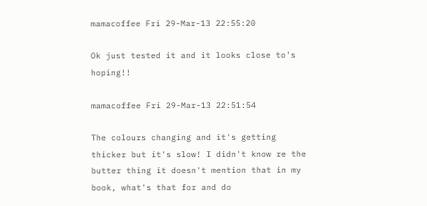mamacoffee Fri 29-Mar-13 22:55:20

Ok just tested it and it looks close to's hoping!!

mamacoffee Fri 29-Mar-13 22:51:54

The colours changing and it's getting thicker but it's slow! I didn't know re the butter thing it doesn't mention that in my book, what's that for and do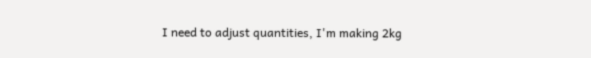I need to adjust quantities, I'm making 2kg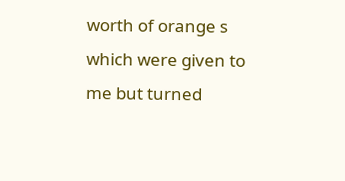worth of orange s which were given to me but turned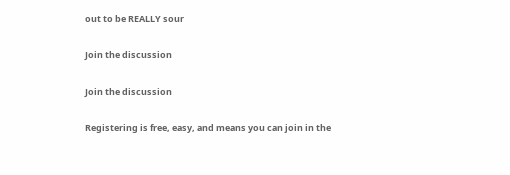out to be REALLY sour

Join the discussion

Join the discussion

Registering is free, easy, and means you can join in the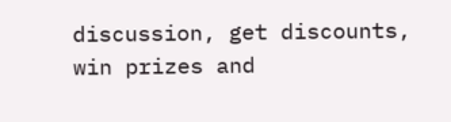discussion, get discounts, win prizes and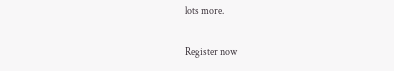lots more.

Register now